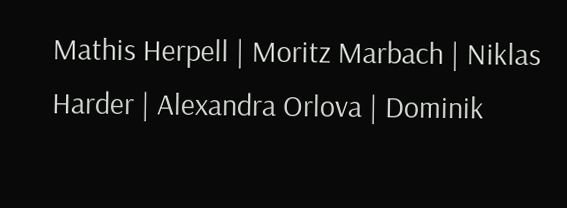Mathis Herpell | Moritz Marbach | Niklas Harder | Alexandra Orlova | Dominik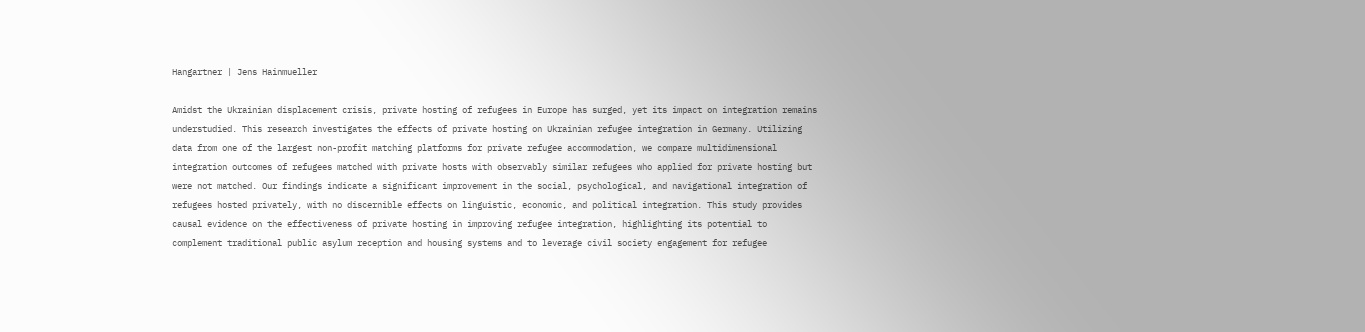Hangartner | Jens Hainmueller

Amidst the Ukrainian displacement crisis, private hosting of refugees in Europe has surged, yet its impact on integration remains understudied. This research investigates the effects of private hosting on Ukrainian refugee integration in Germany. Utilizing data from one of the largest non-profit matching platforms for private refugee accommodation, we compare multidimensional integration outcomes of refugees matched with private hosts with observably similar refugees who applied for private hosting but were not matched. Our findings indicate a significant improvement in the social, psychological, and navigational integration of refugees hosted privately, with no discernible effects on linguistic, economic, and political integration. This study provides causal evidence on the effectiveness of private hosting in improving refugee integration, highlighting its potential to complement traditional public asylum reception and housing systems and to leverage civil society engagement for refugee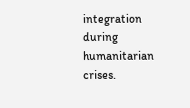integration during humanitarian crises.